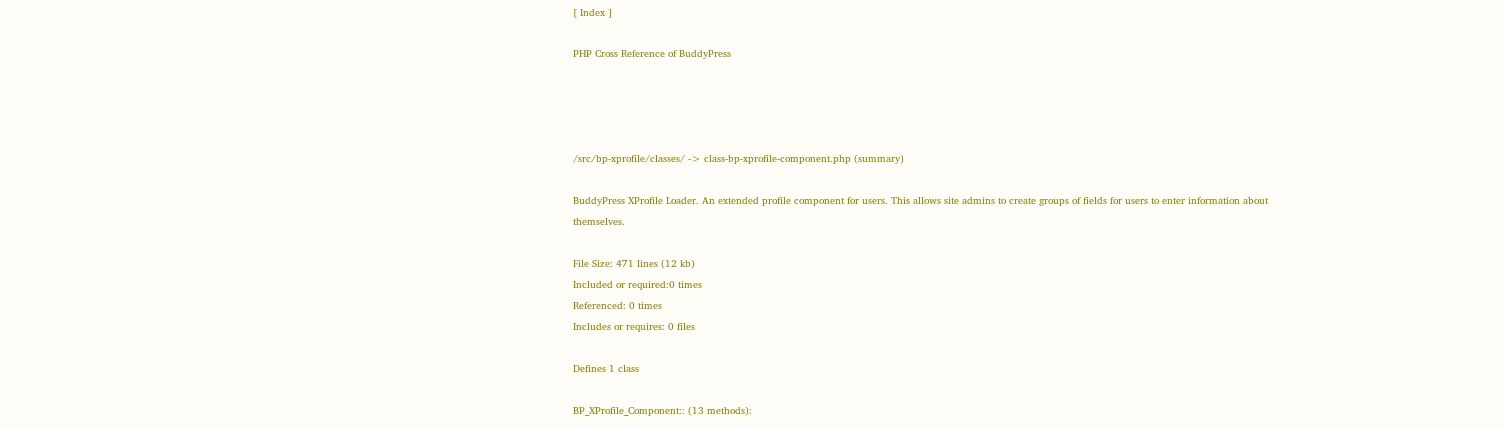[ Index ]

PHP Cross Reference of BuddyPress




/src/bp-xprofile/classes/ -> class-bp-xprofile-component.php (summary)

BuddyPress XProfile Loader. An extended profile component for users. This allows site admins to create groups of fields for users to enter information about themselves.

File Size: 471 lines (12 kb)
Included or required:0 times
Referenced: 0 times
Includes or requires: 0 files

Defines 1 class

BP_XProfile_Component:: (13 methods):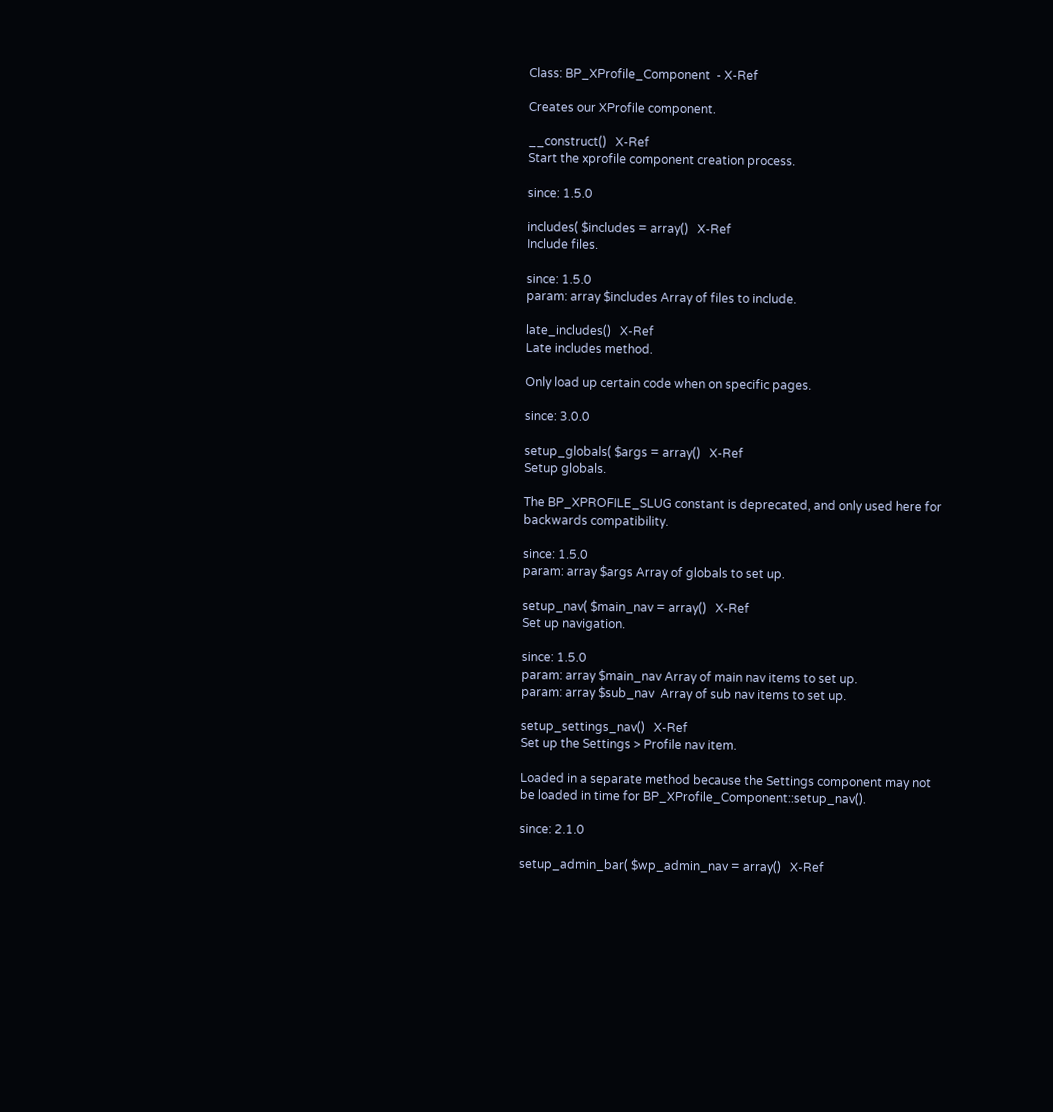Class: BP_XProfile_Component  - X-Ref

Creates our XProfile component.

__construct()   X-Ref
Start the xprofile component creation process.

since: 1.5.0

includes( $includes = array()   X-Ref
Include files.

since: 1.5.0
param: array $includes Array of files to include.

late_includes()   X-Ref
Late includes method.

Only load up certain code when on specific pages.

since: 3.0.0

setup_globals( $args = array()   X-Ref
Setup globals.

The BP_XPROFILE_SLUG constant is deprecated, and only used here for
backwards compatibility.

since: 1.5.0
param: array $args Array of globals to set up.

setup_nav( $main_nav = array()   X-Ref
Set up navigation.

since: 1.5.0
param: array $main_nav Array of main nav items to set up.
param: array $sub_nav  Array of sub nav items to set up.

setup_settings_nav()   X-Ref
Set up the Settings > Profile nav item.

Loaded in a separate method because the Settings component may not
be loaded in time for BP_XProfile_Component::setup_nav().

since: 2.1.0

setup_admin_bar( $wp_admin_nav = array()   X-Ref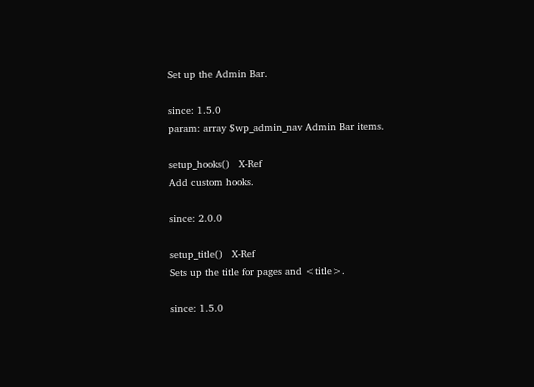Set up the Admin Bar.

since: 1.5.0
param: array $wp_admin_nav Admin Bar items.

setup_hooks()   X-Ref
Add custom hooks.

since: 2.0.0

setup_title()   X-Ref
Sets up the title for pages and <title>.

since: 1.5.0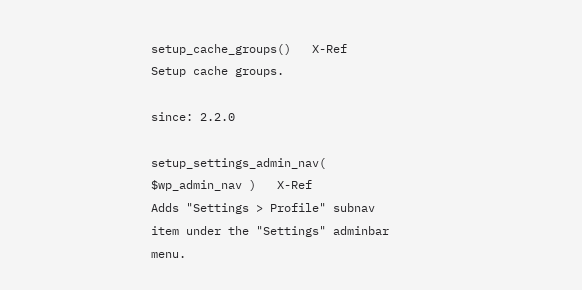setup_cache_groups()   X-Ref
Setup cache groups.

since: 2.2.0

setup_settings_admin_nav( $wp_admin_nav )   X-Ref
Adds "Settings > Profile" subnav item under the "Settings" adminbar menu.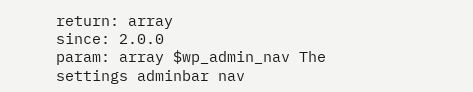return: array
since: 2.0.0
param: array $wp_admin_nav The settings adminbar nav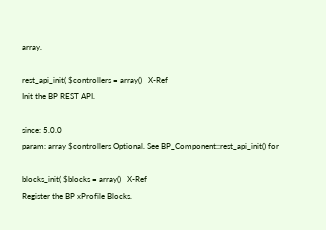array.

rest_api_init( $controllers = array()   X-Ref
Init the BP REST API.

since: 5.0.0
param: array $controllers Optional. See BP_Component::rest_api_init() for

blocks_init( $blocks = array()   X-Ref
Register the BP xProfile Blocks.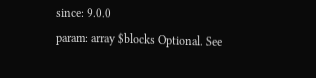since: 9.0.0
param: array $blocks Optional. See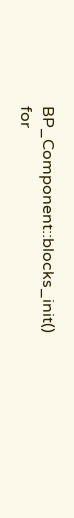BP_Component::blocks_init() for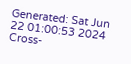Generated: Sat Jun 22 01:00:53 2024 Cross-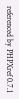referenced by PHPXref 0.7.1